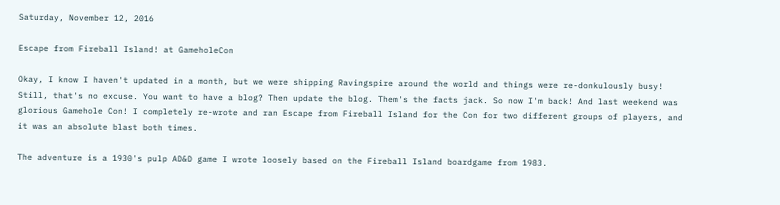Saturday, November 12, 2016

Escape from Fireball Island! at GameholeCon

Okay, I know I haven't updated in a month, but we were shipping Ravingspire around the world and things were re-donkulously busy! Still, that's no excuse. You want to have a blog? Then update the blog. Them's the facts jack. So now I'm back! And last weekend was glorious Gamehole Con! I completely re-wrote and ran Escape from Fireball Island for the Con for two different groups of players, and it was an absolute blast both times.

The adventure is a 1930's pulp AD&D game I wrote loosely based on the Fireball Island boardgame from 1983.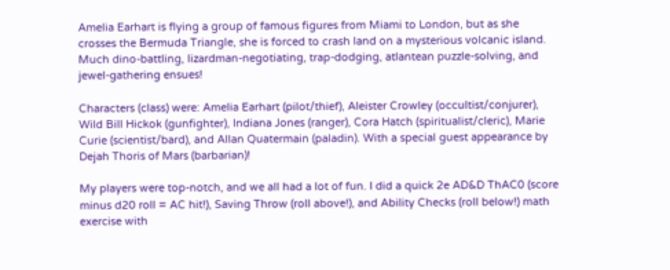Amelia Earhart is flying a group of famous figures from Miami to London, but as she crosses the Bermuda Triangle, she is forced to crash land on a mysterious volcanic island. Much dino-battling, lizardman-negotiating, trap-dodging, atlantean puzzle-solving, and jewel-gathering ensues!

Characters (class) were: Amelia Earhart (pilot/thief), Aleister Crowley (occultist/conjurer), Wild Bill Hickok (gunfighter), Indiana Jones (ranger), Cora Hatch (spiritualist/cleric), Marie Curie (scientist/bard), and Allan Quatermain (paladin). With a special guest appearance by Dejah Thoris of Mars (barbarian)!

My players were top-notch, and we all had a lot of fun. I did a quick 2e AD&D ThAC0 (score minus d20 roll = AC hit!), Saving Throw (roll above!), and Ability Checks (roll below!) math exercise with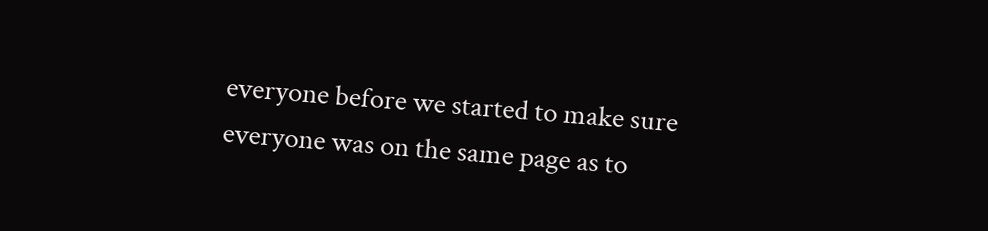everyone before we started to make sure everyone was on the same page as to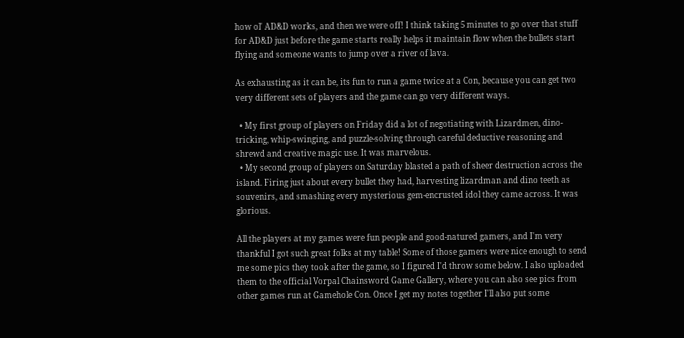how ol' AD&D works, and then we were off! I think taking 5 minutes to go over that stuff for AD&D just before the game starts really helps it maintain flow when the bullets start flying and someone wants to jump over a river of lava.

As exhausting as it can be, its fun to run a game twice at a Con, because you can get two very different sets of players and the game can go very different ways.

  • My first group of players on Friday did a lot of negotiating with Lizardmen, dino-tricking, whip-swinging, and puzzle-solving through careful deductive reasoning and shrewd and creative magic use. It was marvelous.
  • My second group of players on Saturday blasted a path of sheer destruction across the island. Firing just about every bullet they had, harvesting lizardman and dino teeth as souvenirs, and smashing every mysterious gem-encrusted idol they came across. It was glorious.

All the players at my games were fun people and good-natured gamers, and I'm very thankful I got such great folks at my table! Some of those gamers were nice enough to send me some pics they took after the game, so I figured I'd throw some below. I also uploaded them to the official Vorpal Chainsword Game Gallery, where you can also see pics from other games run at Gamehole Con. Once I get my notes together I'll also put some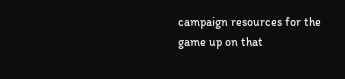campaign resources for the game up on that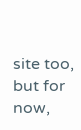site too, but for now,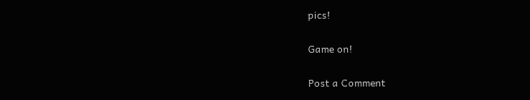pics!

Game on!

Post a Comment